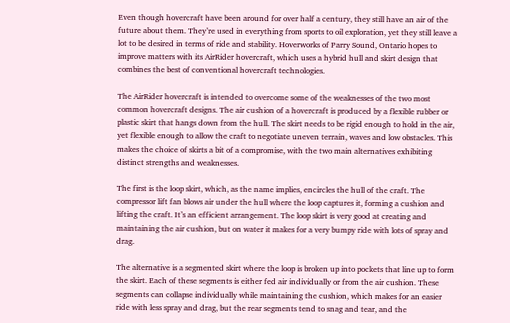Even though hovercraft have been around for over half a century, they still have an air of the future about them. They’re used in everything from sports to oil exploration, yet they still leave a lot to be desired in terms of ride and stability. Hoverworks of Parry Sound, Ontario hopes to improve matters with its AirRider hovercraft, which uses a hybrid hull and skirt design that combines the best of conventional hovercraft technologies.

The AirRider hovercraft is intended to overcome some of the weaknesses of the two most common hovercraft designs. The air cushion of a hovercraft is produced by a flexible rubber or plastic skirt that hangs down from the hull. The skirt needs to be rigid enough to hold in the air, yet flexible enough to allow the craft to negotiate uneven terrain, waves and low obstacles. This makes the choice of skirts a bit of a compromise, with the two main alternatives exhibiting distinct strengths and weaknesses.

The first is the loop skirt, which, as the name implies, encircles the hull of the craft. The compressor lift fan blows air under the hull where the loop captures it, forming a cushion and lifting the craft. It’s an efficient arrangement. The loop skirt is very good at creating and maintaining the air cushion, but on water it makes for a very bumpy ride with lots of spray and drag.

The alternative is a segmented skirt where the loop is broken up into pockets that line up to form the skirt. Each of these segments is either fed air individually or from the air cushion. These segments can collapse individually while maintaining the cushion, which makes for an easier ride with less spray and drag, but the rear segments tend to snag and tear, and the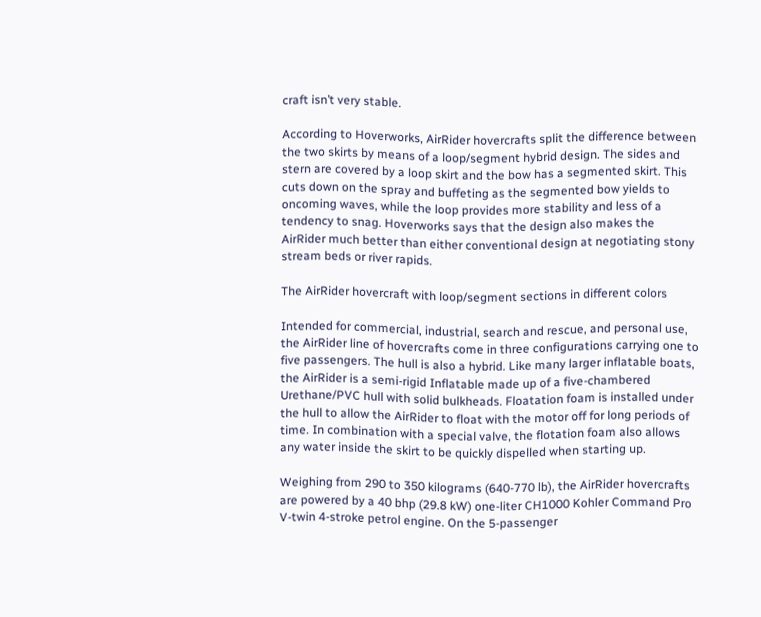craft isn’t very stable.

According to Hoverworks, AirRider hovercrafts split the difference between the two skirts by means of a loop/segment hybrid design. The sides and stern are covered by a loop skirt and the bow has a segmented skirt. This cuts down on the spray and buffeting as the segmented bow yields to oncoming waves, while the loop provides more stability and less of a tendency to snag. Hoverworks says that the design also makes the AirRider much better than either conventional design at negotiating stony stream beds or river rapids.

The AirRider hovercraft with loop/segment sections in different colors

Intended for commercial, industrial, search and rescue, and personal use, the AirRider line of hovercrafts come in three configurations carrying one to five passengers. The hull is also a hybrid. Like many larger inflatable boats, the AirRider is a semi-rigid Inflatable made up of a five-chambered Urethane/PVC hull with solid bulkheads. Floatation foam is installed under the hull to allow the AirRider to float with the motor off for long periods of time. In combination with a special valve, the flotation foam also allows any water inside the skirt to be quickly dispelled when starting up.

Weighing from 290 to 350 kilograms (640-770 lb), the AirRider hovercrafts are powered by a 40 bhp (29.8 kW) one-liter CH1000 Kohler Command Pro V-twin 4-stroke petrol engine. On the 5-passenger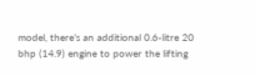model, there’s an additional 0.6-litre 20 bhp (14.9) engine to power the lifting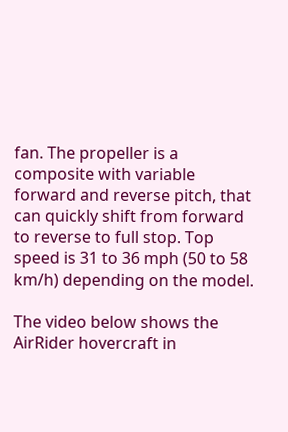fan. The propeller is a composite with variable forward and reverse pitch, that can quickly shift from forward to reverse to full stop. Top speed is 31 to 36 mph (50 to 58 km/h) depending on the model.

The video below shows the AirRider hovercraft in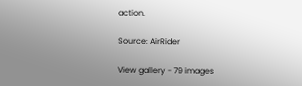action.

Source: AirRider

View gallery - 79 images